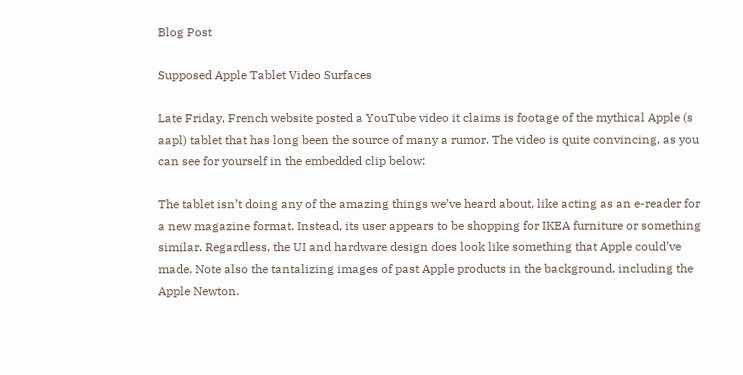Blog Post

Supposed Apple Tablet Video Surfaces

Late Friday, French website posted a YouTube video it claims is footage of the mythical Apple (s aapl) tablet that has long been the source of many a rumor. The video is quite convincing, as you can see for yourself in the embedded clip below:

The tablet isn’t doing any of the amazing things we’ve heard about, like acting as an e-reader for a new magazine format. Instead, its user appears to be shopping for IKEA furniture or something similar. Regardless, the UI and hardware design does look like something that Apple could’ve made. Note also the tantalizing images of past Apple products in the background, including the Apple Newton.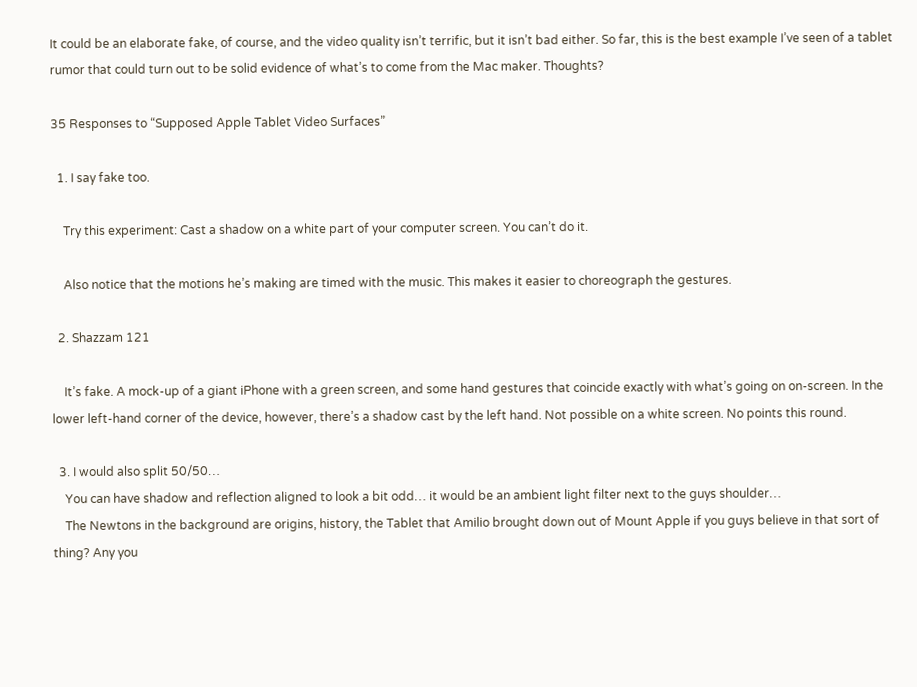It could be an elaborate fake, of course, and the video quality isn’t terrific, but it isn’t bad either. So far, this is the best example I’ve seen of a tablet rumor that could turn out to be solid evidence of what’s to come from the Mac maker. Thoughts?

35 Responses to “Supposed Apple Tablet Video Surfaces”

  1. I say fake too.

    Try this experiment: Cast a shadow on a white part of your computer screen. You can’t do it.

    Also notice that the motions he’s making are timed with the music. This makes it easier to choreograph the gestures.

  2. Shazzam 121

    It’s fake. A mock-up of a giant iPhone with a green screen, and some hand gestures that coincide exactly with what’s going on on-screen. In the lower left-hand corner of the device, however, there’s a shadow cast by the left hand. Not possible on a white screen. No points this round.

  3. I would also split 50/50…
    You can have shadow and reflection aligned to look a bit odd… it would be an ambient light filter next to the guys shoulder…
    The Newtons in the background are origins, history, the Tablet that Amilio brought down out of Mount Apple if you guys believe in that sort of thing? Any you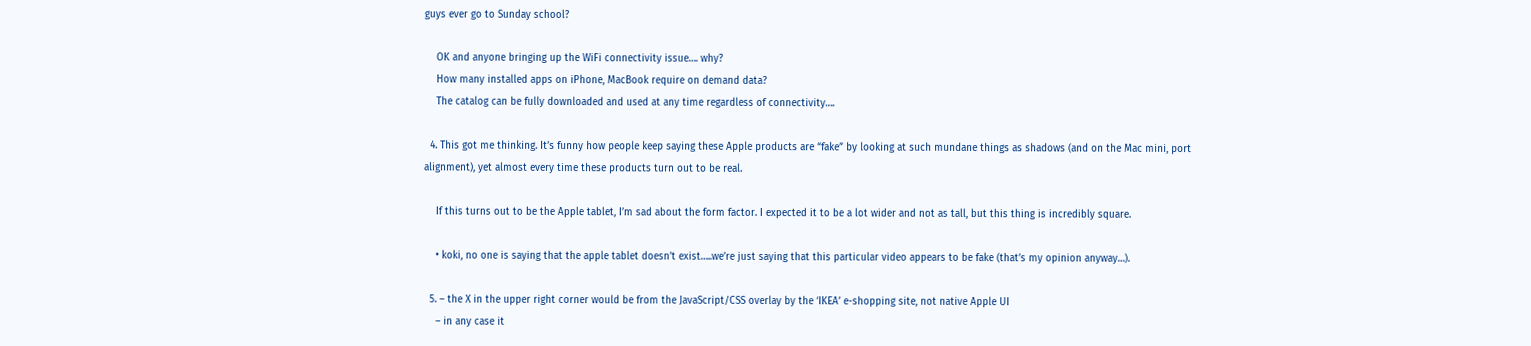guys ever go to Sunday school?

    OK and anyone bringing up the WiFi connectivity issue…. why?
    How many installed apps on iPhone, MacBook require on demand data?
    The catalog can be fully downloaded and used at any time regardless of connectivity….

  4. This got me thinking. It’s funny how people keep saying these Apple products are “fake” by looking at such mundane things as shadows (and on the Mac mini, port alignment), yet almost every time these products turn out to be real.

    If this turns out to be the Apple tablet, I’m sad about the form factor. I expected it to be a lot wider and not as tall, but this thing is incredibly square.

    • koki, no one is saying that the apple tablet doesn’t exist…..we’re just saying that this particular video appears to be fake (that’s my opinion anyway…).

  5. – the X in the upper right corner would be from the JavaScript/CSS overlay by the ‘IKEA’ e-shopping site, not native Apple UI
    – in any case it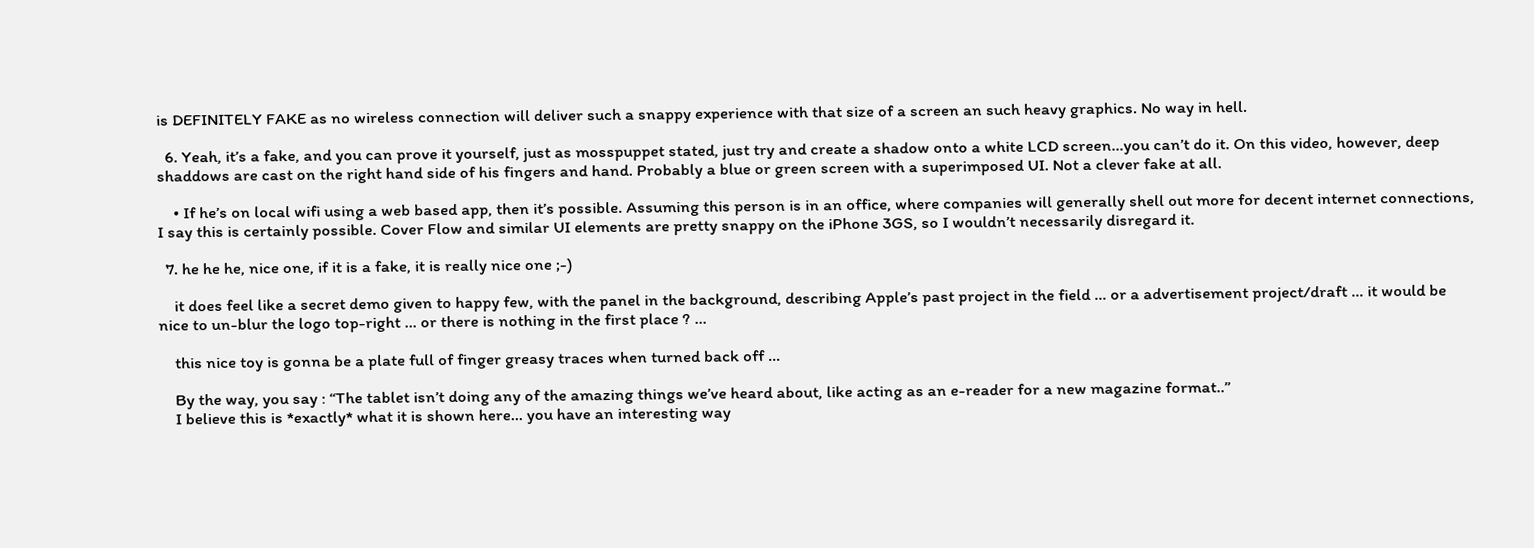is DEFINITELY FAKE as no wireless connection will deliver such a snappy experience with that size of a screen an such heavy graphics. No way in hell.

  6. Yeah, it’s a fake, and you can prove it yourself, just as mosspuppet stated, just try and create a shadow onto a white LCD screen…you can’t do it. On this video, however, deep shaddows are cast on the right hand side of his fingers and hand. Probably a blue or green screen with a superimposed UI. Not a clever fake at all.

    • If he’s on local wifi using a web based app, then it’s possible. Assuming this person is in an office, where companies will generally shell out more for decent internet connections, I say this is certainly possible. Cover Flow and similar UI elements are pretty snappy on the iPhone 3GS, so I wouldn’t necessarily disregard it.

  7. he he he, nice one, if it is a fake, it is really nice one ;-)

    it does feel like a secret demo given to happy few, with the panel in the background, describing Apple’s past project in the field … or a advertisement project/draft … it would be nice to un-blur the logo top-right … or there is nothing in the first place ? …

    this nice toy is gonna be a plate full of finger greasy traces when turned back off …

    By the way, you say : “The tablet isn’t doing any of the amazing things we’ve heard about, like acting as an e-reader for a new magazine format..”
    I believe this is *exactly* what it is shown here… you have an interesting way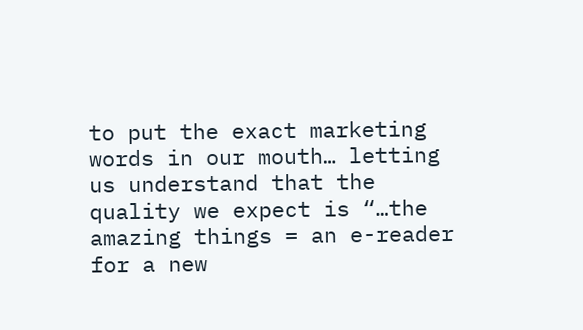to put the exact marketing words in our mouth… letting us understand that the quality we expect is “…the amazing things = an e-reader for a new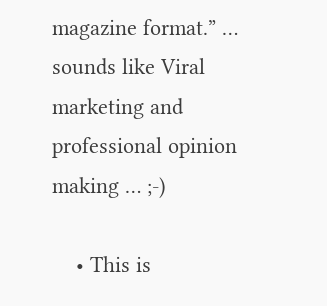magazine format.” … sounds like Viral marketing and professional opinion making … ;-)

    • This is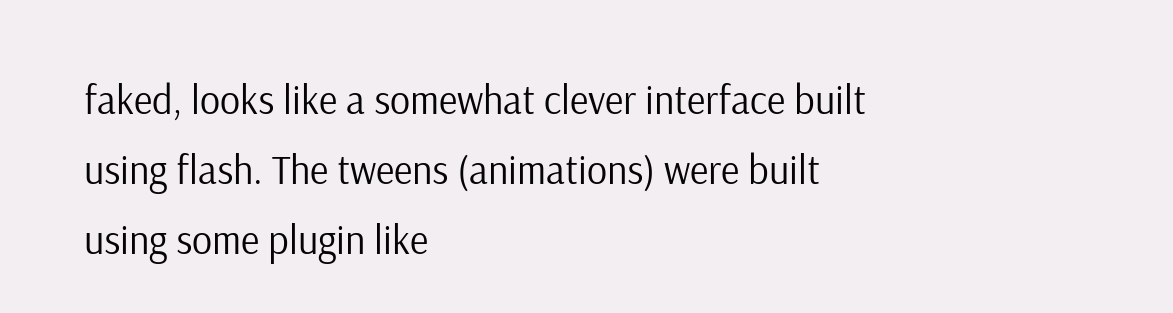faked, looks like a somewhat clever interface built using flash. The tweens (animations) were built using some plugin like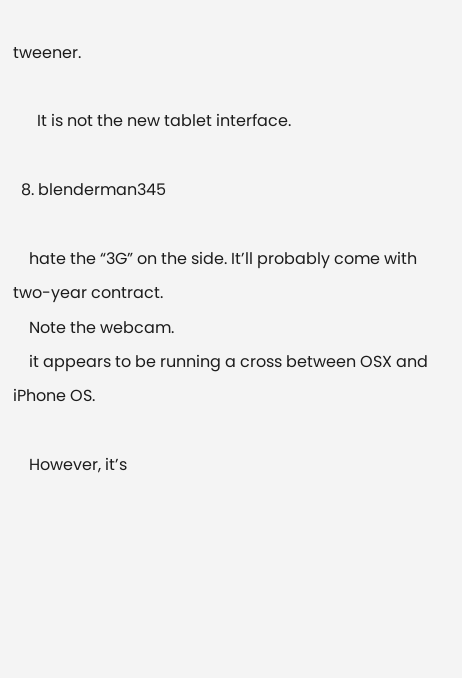tweener.

      It is not the new tablet interface.

  8. blenderman345

    hate the “3G” on the side. It’ll probably come with two-year contract.
    Note the webcam.
    it appears to be running a cross between OSX and iPhone OS.

    However, it’s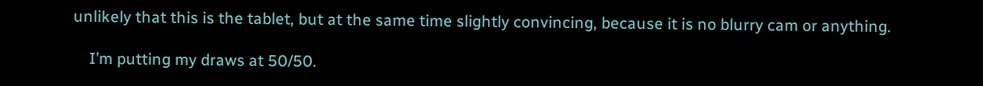unlikely that this is the tablet, but at the same time slightly convincing, because it is no blurry cam or anything.

    I’m putting my draws at 50/50.